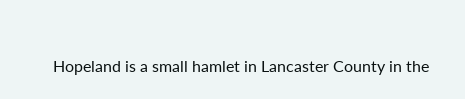Hopeland is a small hamlet in Lancaster County in the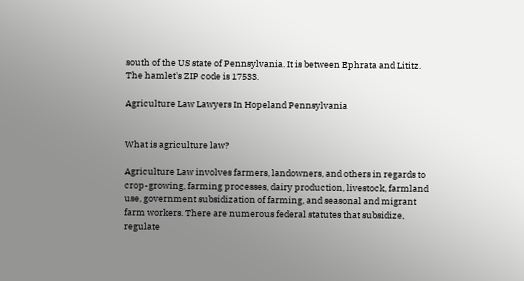south of the US state of Pennsylvania. It is between Ephrata and Lititz. The hamlet's ZIP code is 17533.

Agriculture Law Lawyers In Hopeland Pennsylvania


What is agriculture law?

Agriculture Law involves farmers, landowners, and others in regards to crop-growing, farming processes, dairy production, livestock, farmland use, government subsidization of farming, and seasonal and migrant farm workers. There are numerous federal statutes that subsidize, regulate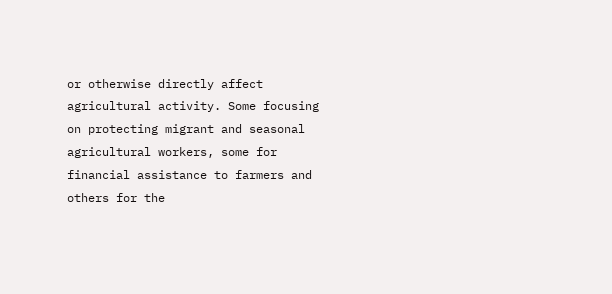or otherwise directly affect agricultural activity. Some focusing on protecting migrant and seasonal agricultural workers, some for financial assistance to farmers and others for the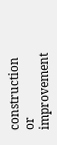construction or improvement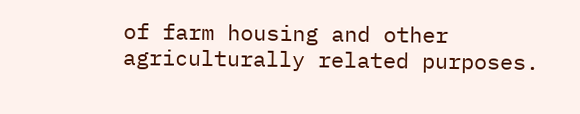of farm housing and other agriculturally related purposes.